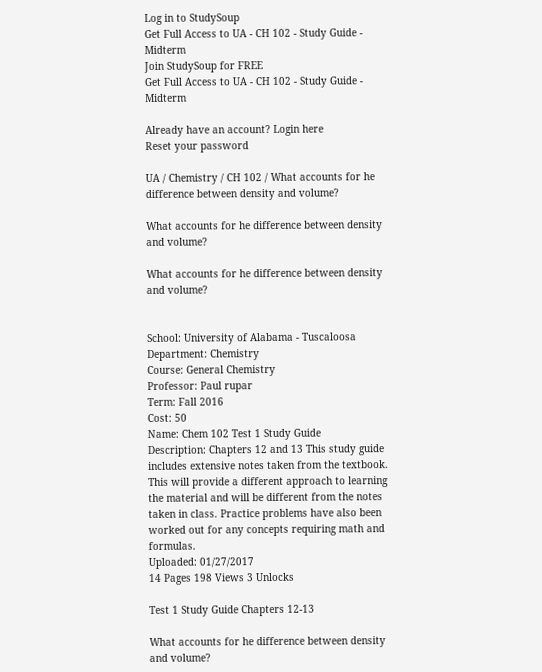Log in to StudySoup
Get Full Access to UA - CH 102 - Study Guide - Midterm
Join StudySoup for FREE
Get Full Access to UA - CH 102 - Study Guide - Midterm

Already have an account? Login here
Reset your password

UA / Chemistry / CH 102 / What accounts for he difference between density and volume?

What accounts for he difference between density and volume?

What accounts for he difference between density and volume?


School: University of Alabama - Tuscaloosa
Department: Chemistry
Course: General Chemistry
Professor: Paul rupar
Term: Fall 2016
Cost: 50
Name: Chem 102 Test 1 Study Guide
Description: Chapters 12 and 13 This study guide includes extensive notes taken from the textbook. This will provide a different approach to learning the material and will be different from the notes taken in class. Practice problems have also been worked out for any concepts requiring math and formulas.
Uploaded: 01/27/2017
14 Pages 198 Views 3 Unlocks

Test 1 Study Guide Chapters 12-13

What accounts for he difference between density and volume?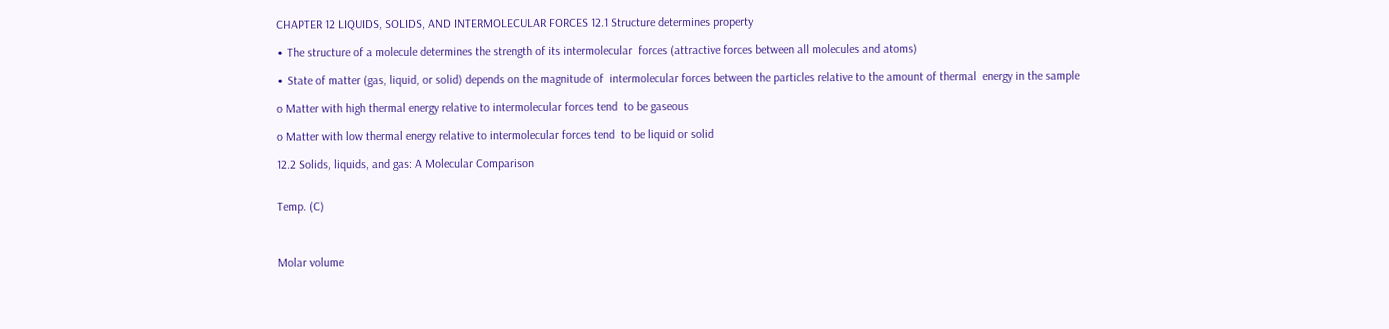CHAPTER 12 LIQUIDS, SOLIDS, AND INTERMOLECULAR FORCES 12.1 Structure determines property

∙ The structure of a molecule determines the strength of its intermolecular  forces (attractive forces between all molecules and atoms)

∙ State of matter (gas, liquid, or solid) depends on the magnitude of  intermolecular forces between the particles relative to the amount of thermal  energy in the sample

o Matter with high thermal energy relative to intermolecular forces tend  to be gaseous

o Matter with low thermal energy relative to intermolecular forces tend  to be liquid or solid

12.2 Solids, liquids, and gas: A Molecular Comparison


Temp. (C)



Molar volume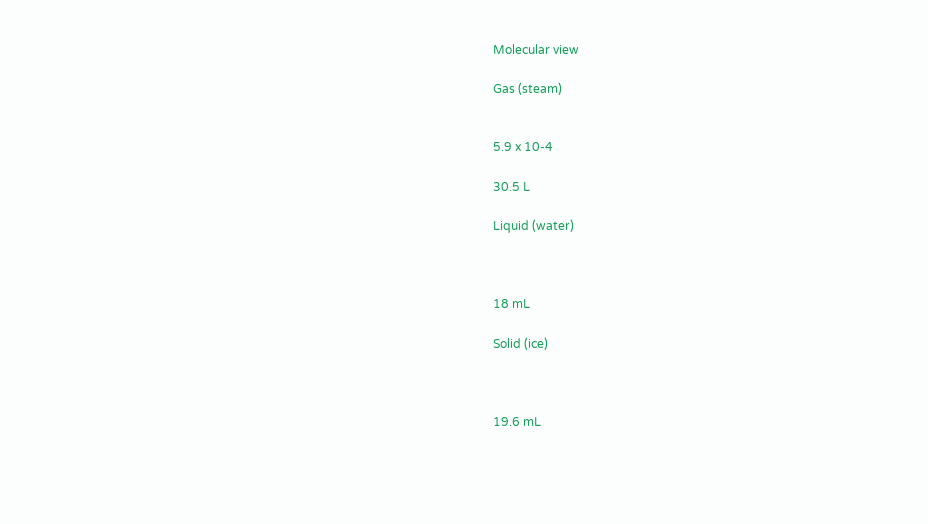Molecular view

Gas (steam)


5.9 x 10-4

30.5 L

Liquid (water)



18 mL

Solid (ice)



19.6 mL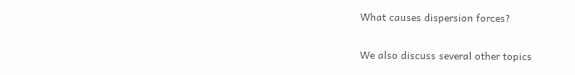What causes dispersion forces?

We also discuss several other topics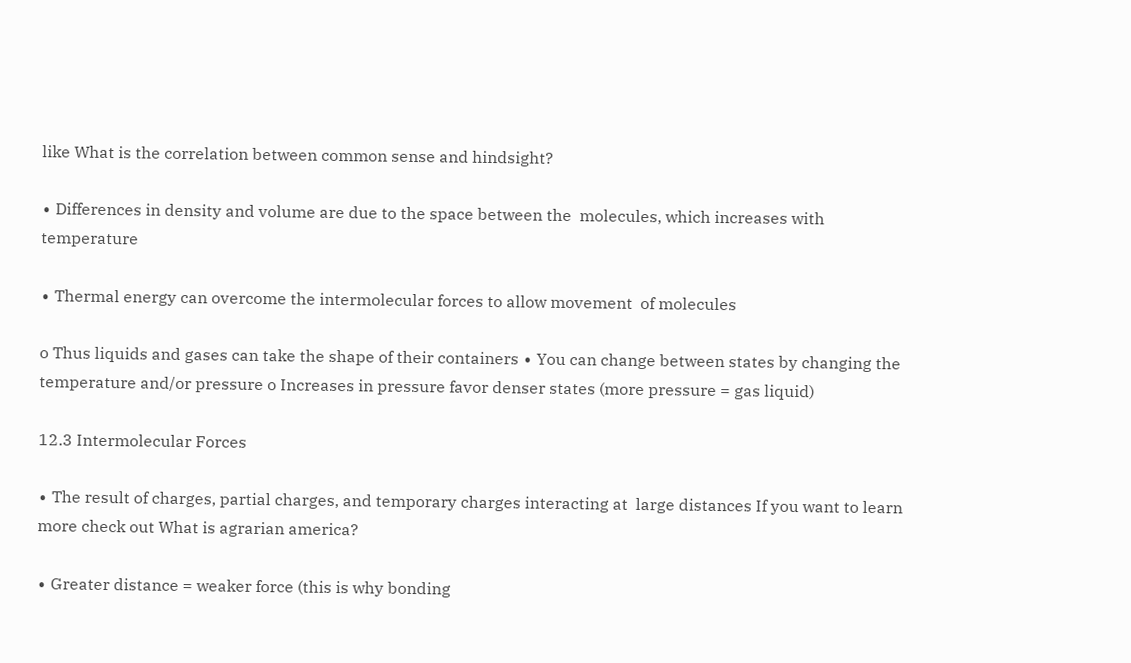like What is the correlation between common sense and hindsight?

∙ Differences in density and volume are due to the space between the  molecules, which increases with temperature

∙ Thermal energy can overcome the intermolecular forces to allow movement  of molecules

o Thus liquids and gases can take the shape of their containers ∙ You can change between states by changing the temperature and/or pressure o Increases in pressure favor denser states (more pressure = gas liquid)

12.3 Intermolecular Forces

∙ The result of charges, partial charges, and temporary charges interacting at  large distances If you want to learn more check out What is agrarian america?

∙ Greater distance = weaker force (this is why bonding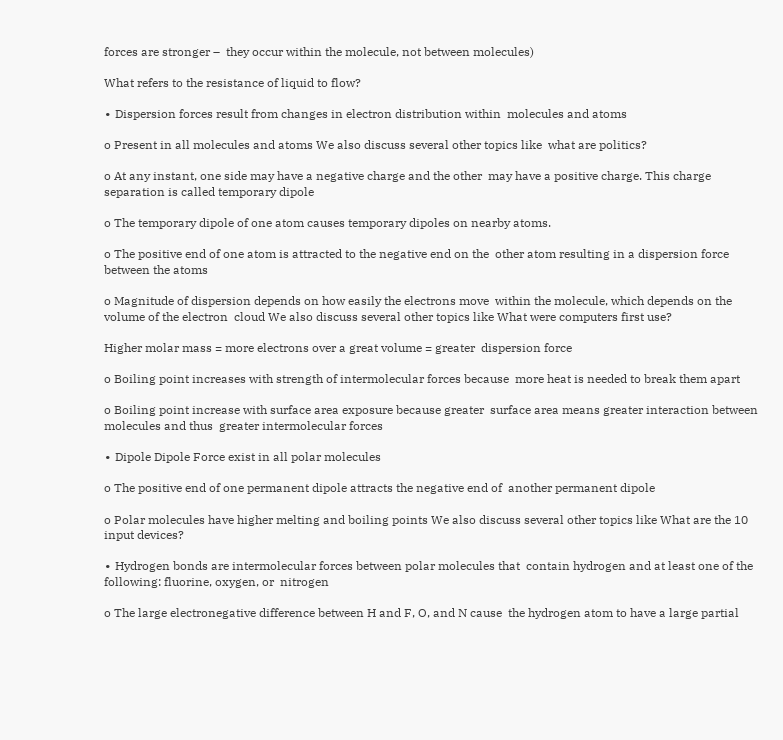forces are stronger –  they occur within the molecule, not between molecules)

What refers to the resistance of liquid to flow?

∙ Dispersion forces result from changes in electron distribution within  molecules and atoms

o Present in all molecules and atoms We also discuss several other topics like  what are politics?

o At any instant, one side may have a negative charge and the other  may have a positive charge. This charge separation is called temporary dipole

o The temporary dipole of one atom causes temporary dipoles on nearby atoms.

o The positive end of one atom is attracted to the negative end on the  other atom resulting in a dispersion force between the atoms

o Magnitude of dispersion depends on how easily the electrons move  within the molecule, which depends on the volume of the electron  cloud We also discuss several other topics like What were computers first use?

Higher molar mass = more electrons over a great volume = greater  dispersion force

o Boiling point increases with strength of intermolecular forces because  more heat is needed to break them apart

o Boiling point increase with surface area exposure because greater  surface area means greater interaction between molecules and thus  greater intermolecular forces

∙ Dipole Dipole Force exist in all polar molecules

o The positive end of one permanent dipole attracts the negative end of  another permanent dipole

o Polar molecules have higher melting and boiling points We also discuss several other topics like What are the 10 input devices?

∙ Hydrogen bonds are intermolecular forces between polar molecules that  contain hydrogen and at least one of the following: fluorine, oxygen, or  nitrogen

o The large electronegative difference between H and F, O, and N cause  the hydrogen atom to have a large partial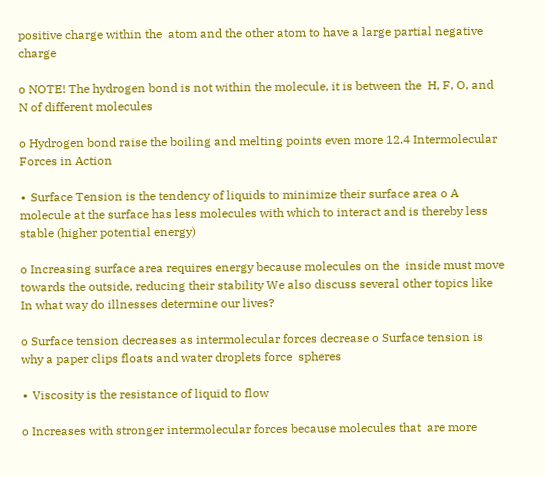positive charge within the  atom and the other atom to have a large partial negative charge

o NOTE! The hydrogen bond is not within the molecule, it is between the  H, F, O, and N of different molecules

o Hydrogen bond raise the boiling and melting points even more 12.4 Intermolecular Forces in Action

∙ Surface Tension is the tendency of liquids to minimize their surface area o A molecule at the surface has less molecules with which to interact and is thereby less stable (higher potential energy)

o Increasing surface area requires energy because molecules on the  inside must move towards the outside, reducing their stability We also discuss several other topics like In what way do illnesses determine our lives?

o Surface tension decreases as intermolecular forces decrease o Surface tension is why a paper clips floats and water droplets force  spheres

∙ Viscosity is the resistance of liquid to flow

o Increases with stronger intermolecular forces because molecules that  are more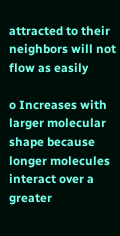attracted to their neighbors will not flow as easily

o Increases with larger molecular shape because longer molecules  interact over a greater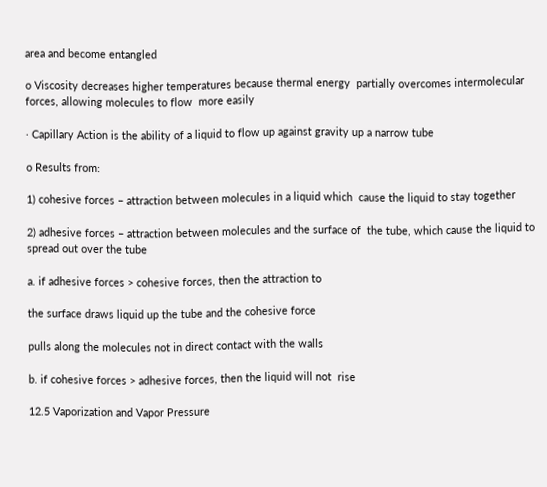area and become entangled

o Viscosity decreases higher temperatures because thermal energy  partially overcomes intermolecular forces, allowing molecules to flow  more easily

∙ Capillary Action is the ability of a liquid to flow up against gravity up a narrow tube

o Results from:

1) cohesive forces – attraction between molecules in a liquid which  cause the liquid to stay together

2) adhesive forces – attraction between molecules and the surface of  the tube, which cause the liquid to spread out over the tube

a. if adhesive forces > cohesive forces, then the attraction to

the surface draws liquid up the tube and the cohesive force

pulls along the molecules not in direct contact with the walls

b. if cohesive forces > adhesive forces, then the liquid will not  rise

12.5 Vaporization and Vapor Pressure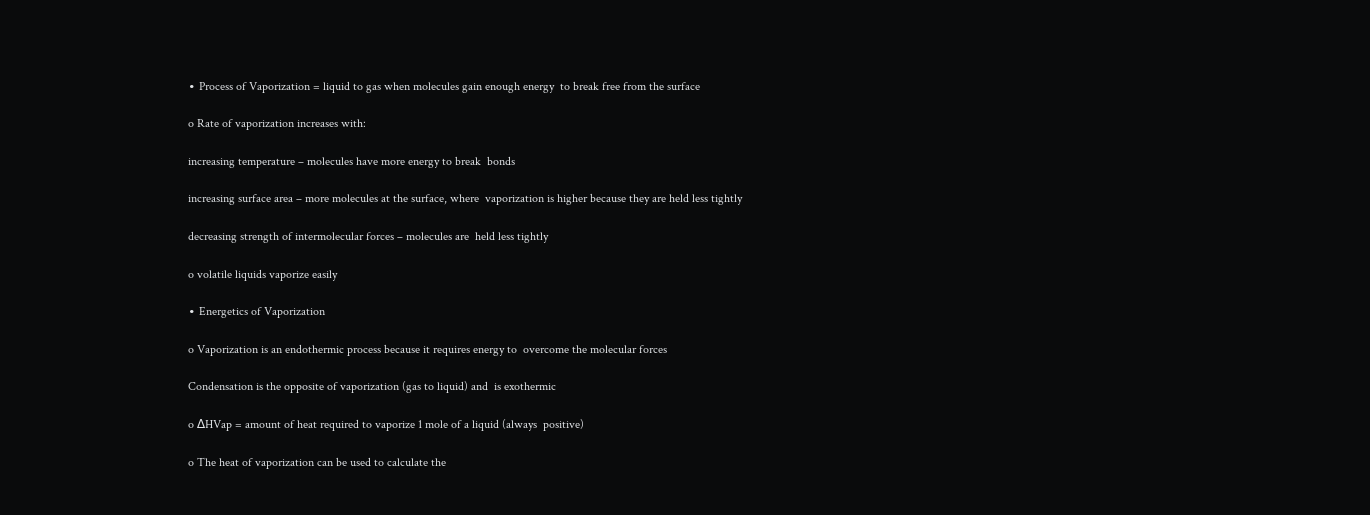∙ Process of Vaporization = liquid to gas when molecules gain enough energy  to break free from the surface

o Rate of vaporization increases with:

increasing temperature – molecules have more energy to break  bonds

increasing surface area – more molecules at the surface, where  vaporization is higher because they are held less tightly

decreasing strength of intermolecular forces – molecules are  held less tightly

o volatile liquids vaporize easily

∙ Energetics of Vaporization

o Vaporization is an endothermic process because it requires energy to  overcome the molecular forces

Condensation is the opposite of vaporization (gas to liquid) and  is exothermic

o ∆HVap = amount of heat required to vaporize 1 mole of a liquid (always  positive)

o The heat of vaporization can be used to calculate the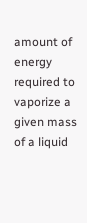amount of  energy required to vaporize a given mass of a liquid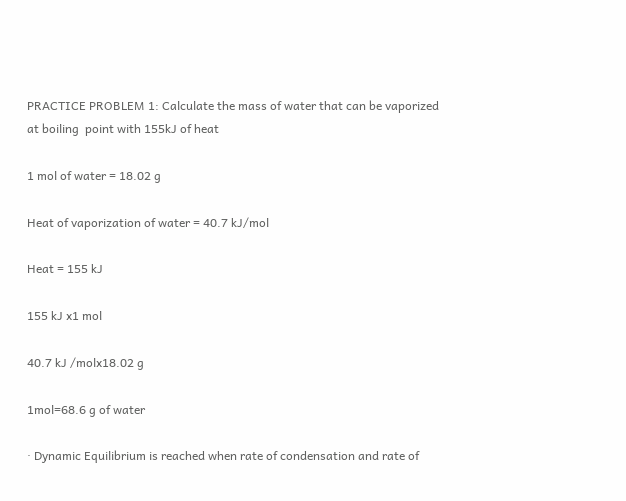PRACTICE PROBLEM 1: Calculate the mass of water that can be vaporized at boiling  point with 155kJ of heat

1 mol of water = 18.02 g

Heat of vaporization of water = 40.7 kJ/mol

Heat = 155 kJ

155 kJ x1 mol

40.7 kJ /molx18.02 g

1mol=68.6 g of water

∙ Dynamic Equilibrium is reached when rate of condensation and rate of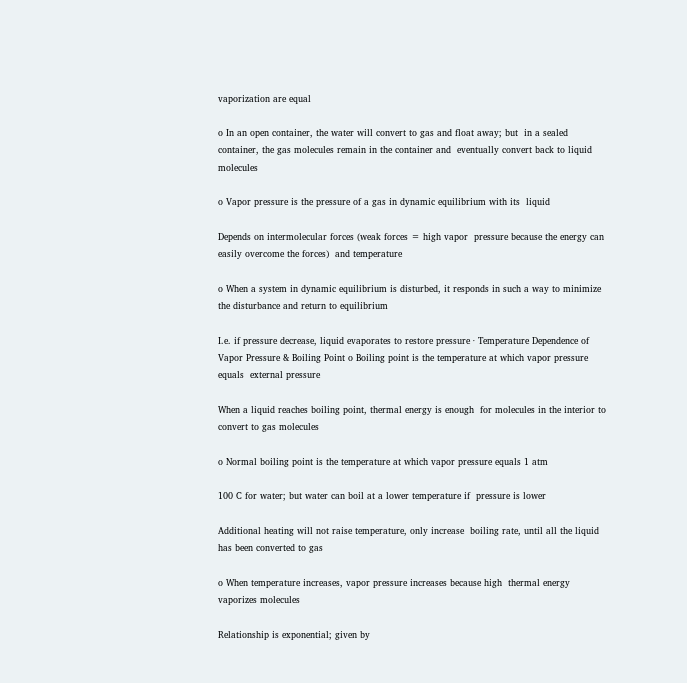vaporization are equal

o In an open container, the water will convert to gas and float away; but  in a sealed container, the gas molecules remain in the container and  eventually convert back to liquid molecules

o Vapor pressure is the pressure of a gas in dynamic equilibrium with its  liquid

Depends on intermolecular forces (weak forces = high vapor  pressure because the energy can easily overcome the forces)  and temperature

o When a system in dynamic equilibrium is disturbed, it responds in such a way to minimize the disturbance and return to equilibrium

I.e. if pressure decrease, liquid evaporates to restore pressure ∙ Temperature Dependence of Vapor Pressure & Boiling Point o Boiling point is the temperature at which vapor pressure equals  external pressure

When a liquid reaches boiling point, thermal energy is enough  for molecules in the interior to convert to gas molecules

o Normal boiling point is the temperature at which vapor pressure equals 1 atm

100 C for water; but water can boil at a lower temperature if  pressure is lower

Additional heating will not raise temperature, only increase  boiling rate, until all the liquid has been converted to gas

o When temperature increases, vapor pressure increases because high  thermal energy vaporizes molecules

Relationship is exponential; given by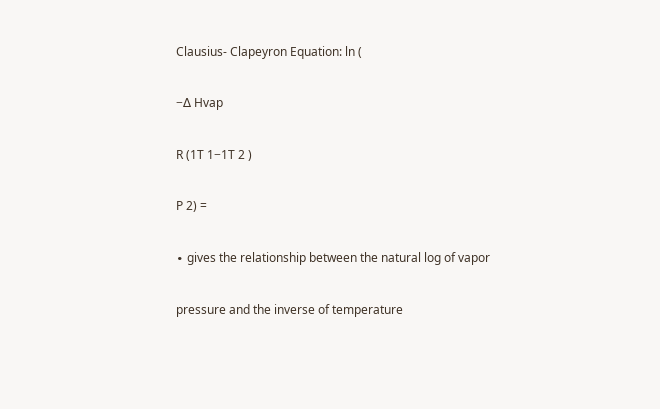Clausius- Clapeyron Equation: ln (

−∆ Hvap

R (1T 1−1T 2 )

P 2) =

∙ gives the relationship between the natural log of vapor

pressure and the inverse of temperature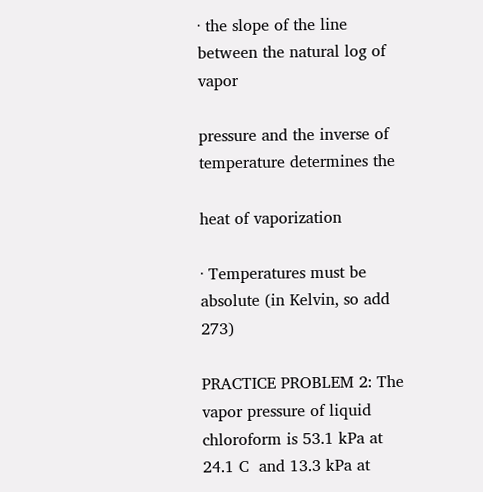∙ the slope of the line between the natural log of vapor

pressure and the inverse of temperature determines the

heat of vaporization

∙ Temperatures must be absolute (in Kelvin, so add 273)

PRACTICE PROBLEM 2: The vapor pressure of liquid chloroform is 53.1 kPa at 24.1 C  and 13.3 kPa at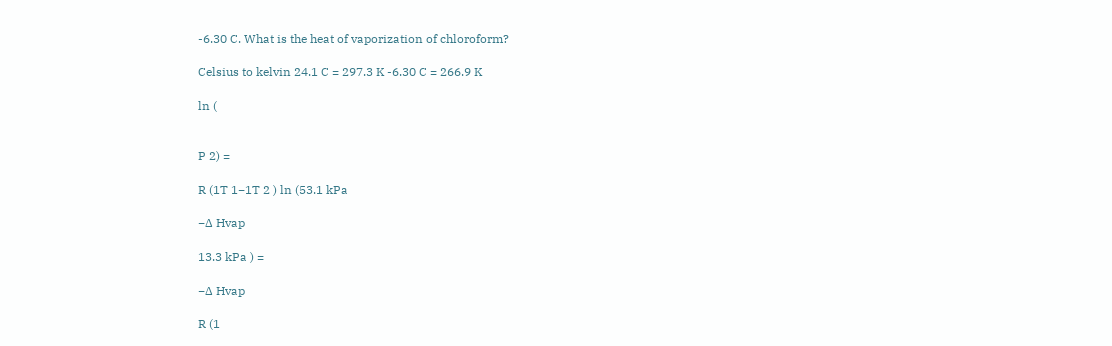-6.30 C. What is the heat of vaporization of chloroform?

Celsius to kelvin 24.1 C = 297.3 K -6.30 C = 266.9 K

ln (


P 2) =

R (1T 1−1T 2 ) ln (53.1 kPa

−∆ Hvap

13.3 kPa ) =

−∆ Hvap

R (1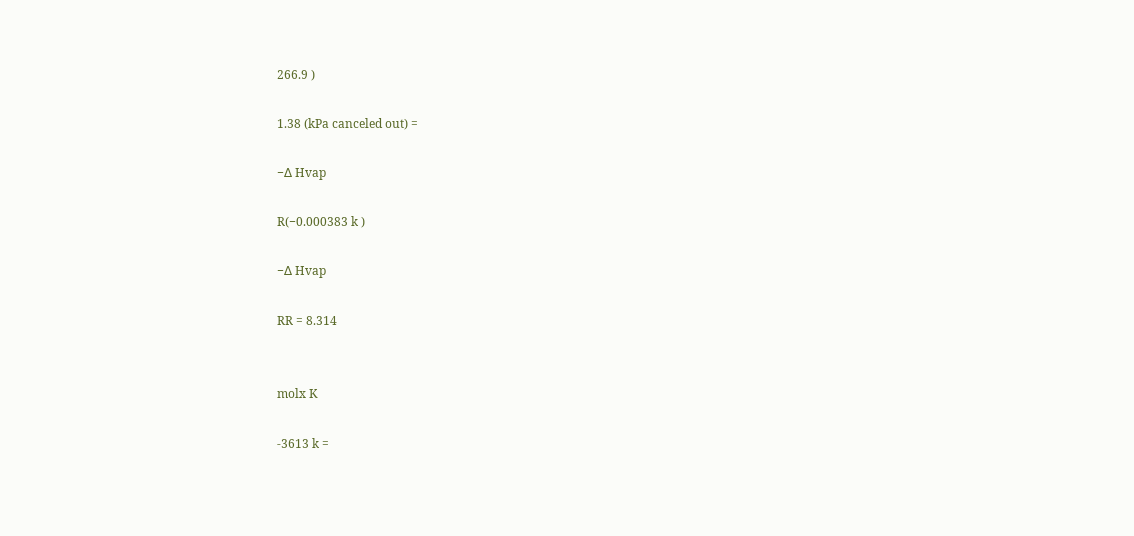266.9 )

1.38 (kPa canceled out) =

−∆ Hvap

R(−0.000383 k )

−∆ Hvap

RR = 8.314


molx K

-3613 k =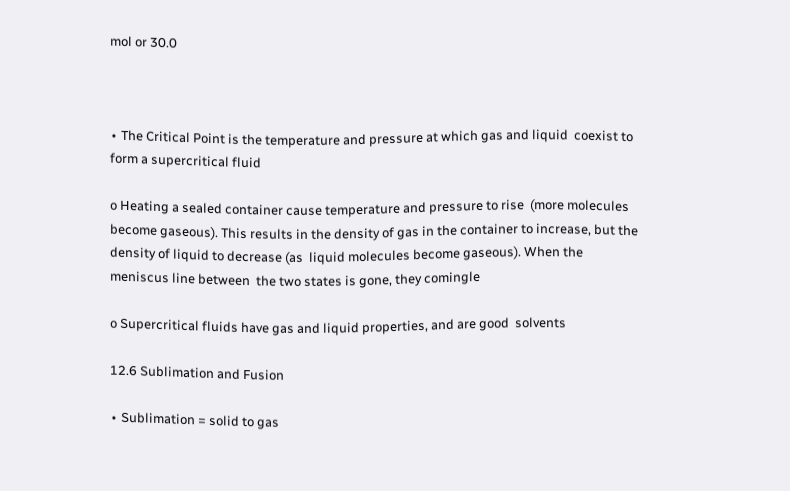mol or 30.0



∙ The Critical Point is the temperature and pressure at which gas and liquid  coexist to form a supercritical fluid

o Heating a sealed container cause temperature and pressure to rise  (more molecules become gaseous). This results in the density of gas in the container to increase, but the density of liquid to decrease (as  liquid molecules become gaseous). When the meniscus line between  the two states is gone, they comingle

o Supercritical fluids have gas and liquid properties, and are good  solvents

12.6 Sublimation and Fusion

∙ Sublimation = solid to gas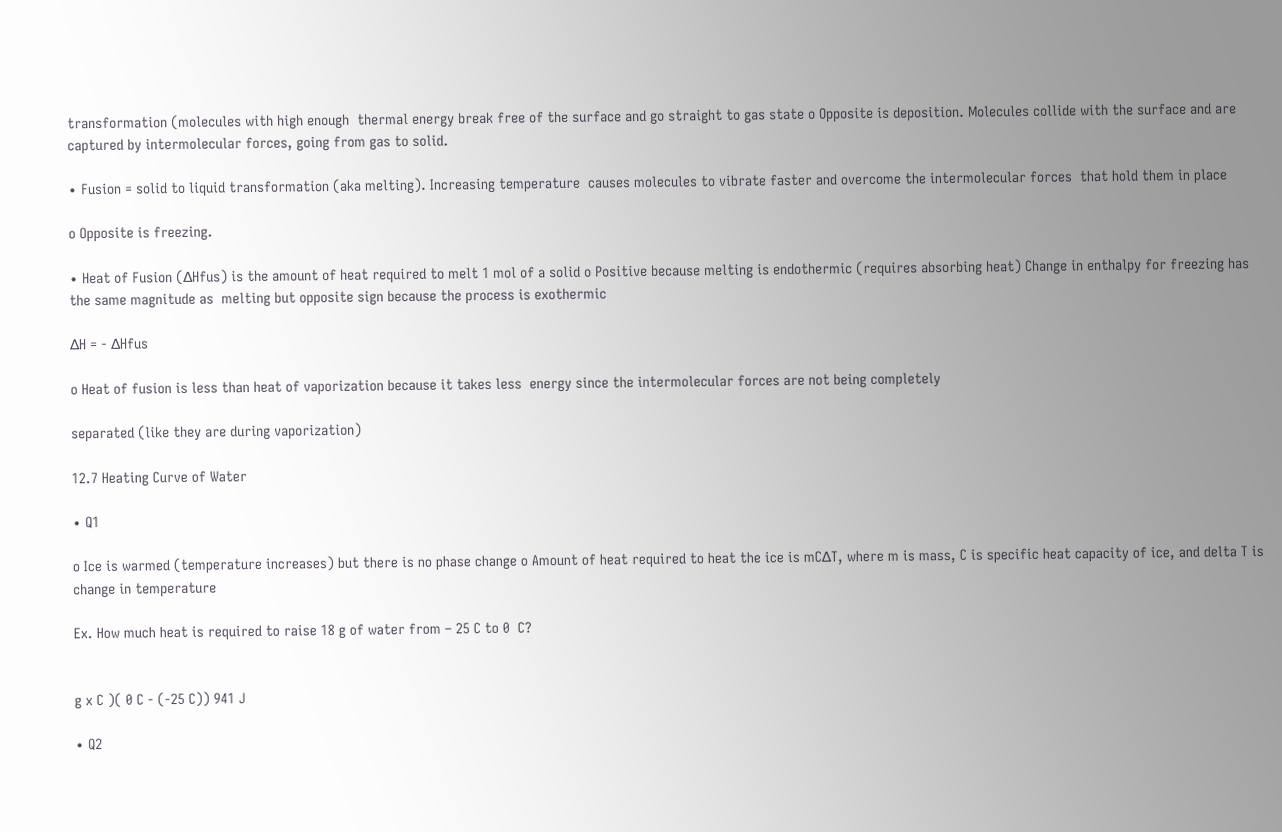transformation (molecules with high enough  thermal energy break free of the surface and go straight to gas state o Opposite is deposition. Molecules collide with the surface and are  captured by intermolecular forces, going from gas to solid.

∙ Fusion = solid to liquid transformation (aka melting). Increasing temperature  causes molecules to vibrate faster and overcome the intermolecular forces  that hold them in place

o Opposite is freezing.

∙ Heat of Fusion (∆Hfus) is the amount of heat required to melt 1 mol of a solid o Positive because melting is endothermic (requires absorbing heat) Change in enthalpy for freezing has the same magnitude as  melting but opposite sign because the process is exothermic

∆H = - ∆Hfus

o Heat of fusion is less than heat of vaporization because it takes less  energy since the intermolecular forces are not being completely

separated (like they are during vaporization)

12.7 Heating Curve of Water

∙ Q1

o Ice is warmed (temperature increases) but there is no phase change o Amount of heat required to heat the ice is mC∆T, where m is mass, C is specific heat capacity of ice, and delta T is change in temperature

Ex. How much heat is required to raise 18 g of water from – 25 C to 0  C?


g x C )( 0 C - (-25 C)) 941 J

∙ Q2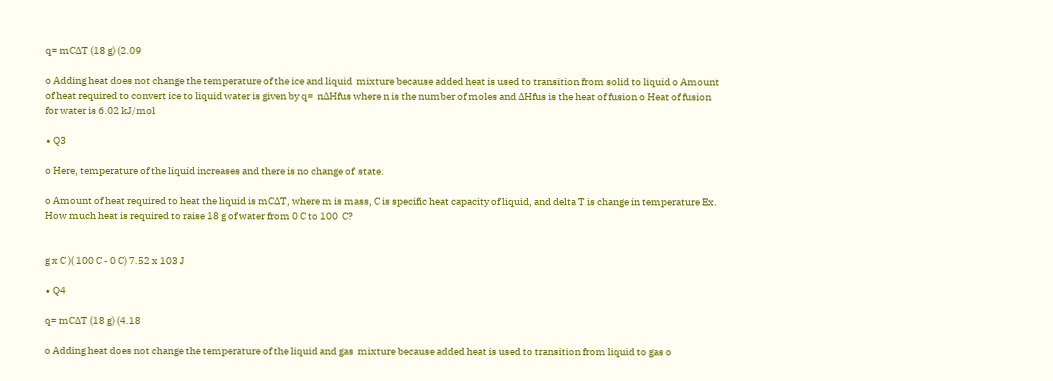q= mC∆T (18 g) (2.09

o Adding heat does not change the temperature of the ice and liquid  mixture because added heat is used to transition from solid to liquid o Amount of heat required to convert ice to liquid water is given by q=  n∆Hfus where n is the number of moles and ∆Hfus is the heat of fusion o Heat of fusion for water is 6.02 kJ/mol

∙ Q3

o Here, temperature of the liquid increases and there is no change of  state.

o Amount of heat required to heat the liquid is mC∆T, where m is mass, C is specific heat capacity of liquid, and delta T is change in temperature Ex. How much heat is required to raise 18 g of water from 0 C to 100  C?


g x C )( 100 C - 0 C) 7.52 x 103 J

∙ Q4

q= mC∆T (18 g) (4.18

o Adding heat does not change the temperature of the liquid and gas  mixture because added heat is used to transition from liquid to gas o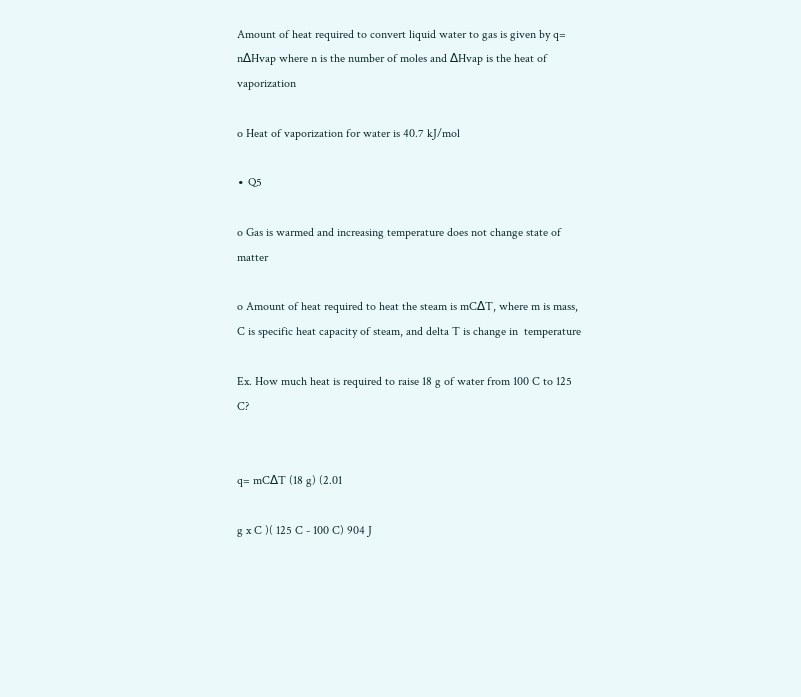Amount of heat required to convert liquid water to gas is given by q=  n∆Hvap where n is the number of moles and ∆Hvap is the heat of  vaporization

o Heat of vaporization for water is 40.7 kJ/mol

∙ Q5

o Gas is warmed and increasing temperature does not change state of  matter

o Amount of heat required to heat the steam is mC∆T, where m is mass,  C is specific heat capacity of steam, and delta T is change in  temperature

Ex. How much heat is required to raise 18 g of water from 100 C to 125 C?


q= mC∆T (18 g) (2.01

g x C )( 125 C - 100 C) 904 J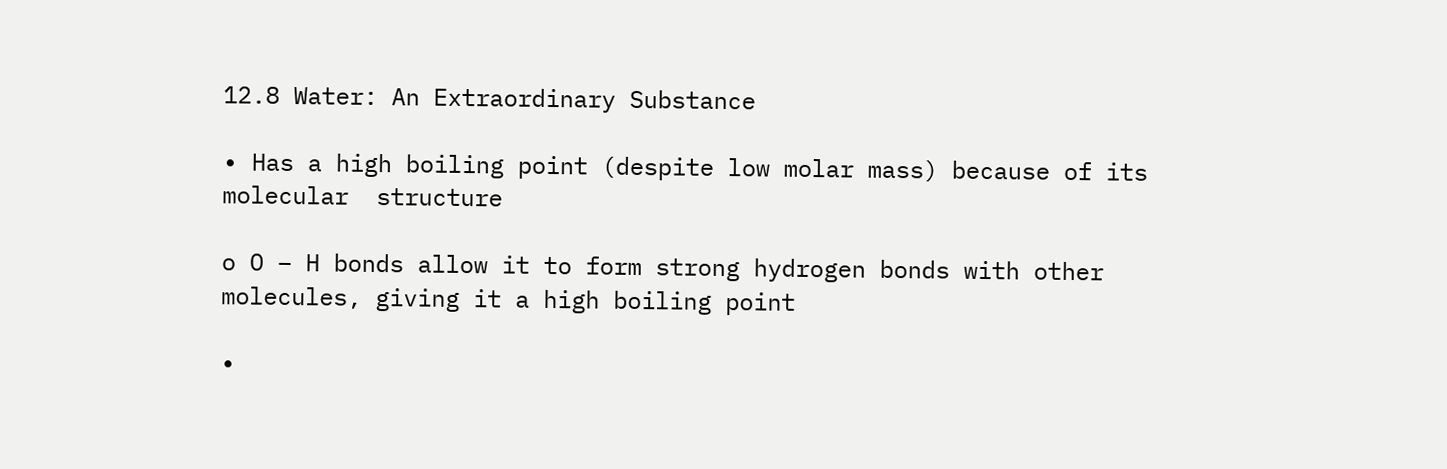12.8 Water: An Extraordinary Substance

∙ Has a high boiling point (despite low molar mass) because of its molecular  structure

o O – H bonds allow it to form strong hydrogen bonds with other  molecules, giving it a high boiling point

∙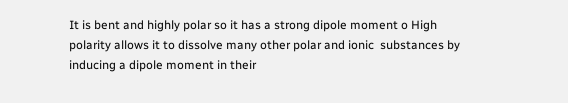It is bent and highly polar so it has a strong dipole moment o High polarity allows it to dissolve many other polar and ionic  substances by inducing a dipole moment in their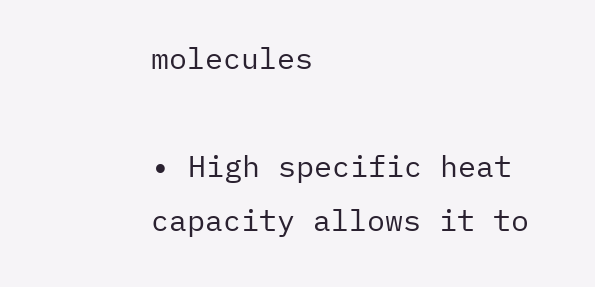molecules

∙ High specific heat capacity allows it to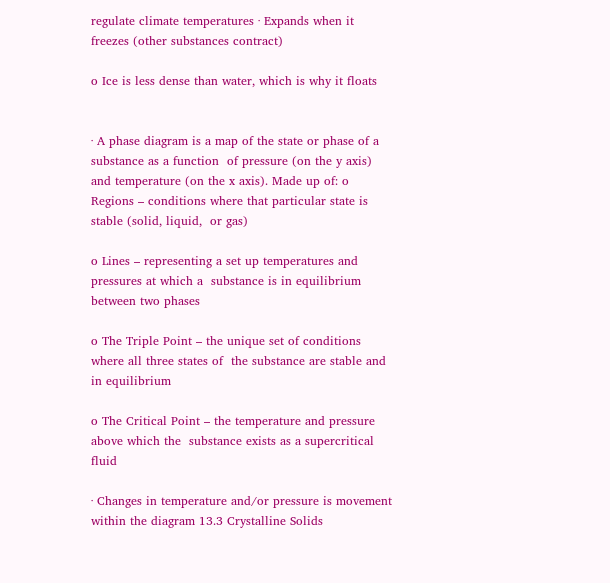regulate climate temperatures ∙ Expands when it freezes (other substances contract)

o Ice is less dense than water, which is why it floats


∙ A phase diagram is a map of the state or phase of a substance as a function  of pressure (on the y axis) and temperature (on the x axis). Made up of: o Regions – conditions where that particular state is stable (solid, liquid,  or gas)

o Lines – representing a set up temperatures and pressures at which a  substance is in equilibrium between two phases

o The Triple Point – the unique set of conditions where all three states of  the substance are stable and in equilibrium

o The Critical Point – the temperature and pressure above which the  substance exists as a supercritical fluid

∙ Changes in temperature and/or pressure is movement within the diagram 13.3 Crystalline Solids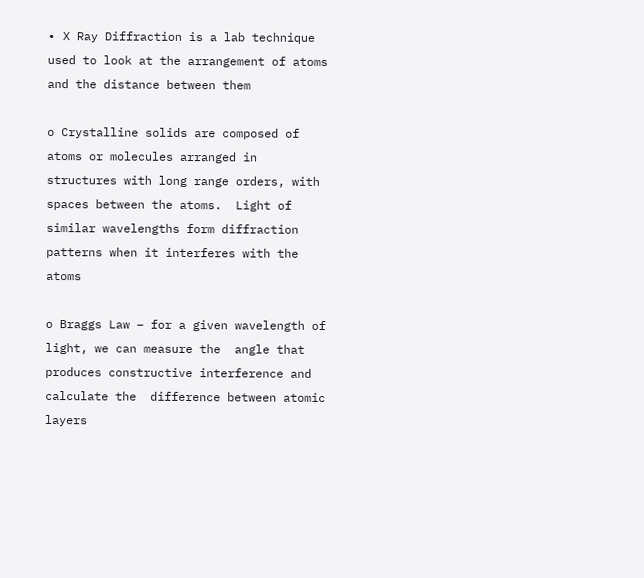∙ X Ray Diffraction is a lab technique used to look at the arrangement of atoms  and the distance between them

o Crystalline solids are composed of atoms or molecules arranged in  structures with long range orders, with spaces between the atoms.  Light of similar wavelengths form diffraction patterns when it interferes with the atoms

o Braggs Law – for a given wavelength of light, we can measure the  angle that produces constructive interference and calculate the  difference between atomic layers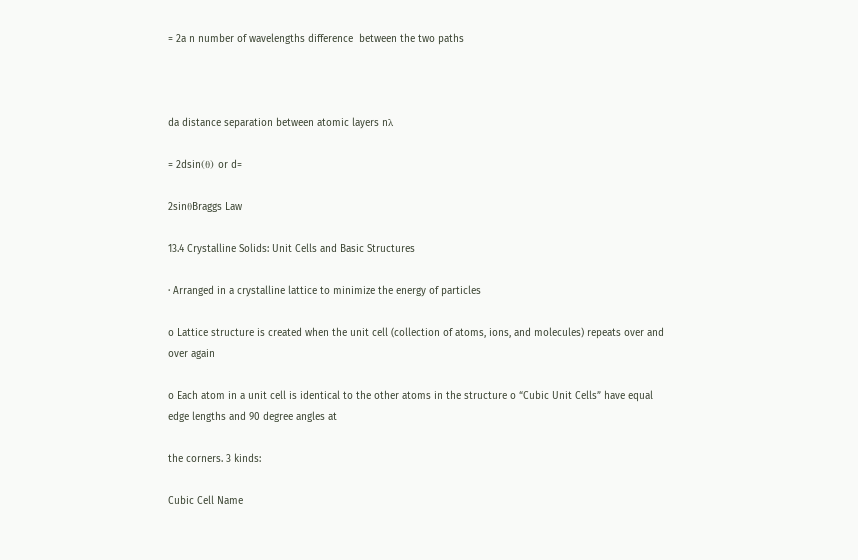= 2a n number of wavelengths difference  between the two paths



da distance separation between atomic layers nλ

= 2dsin(θ) or d=

2sinθBraggs Law

13.4 Crystalline Solids: Unit Cells and Basic Structures

∙ Arranged in a crystalline lattice to minimize the energy of particles

o Lattice structure is created when the unit cell (collection of atoms, ions, and molecules) repeats over and over again

o Each atom in a unit cell is identical to the other atoms in the structure o “Cubic Unit Cells” have equal edge lengths and 90 degree angles at

the corners. 3 kinds:

Cubic Cell Name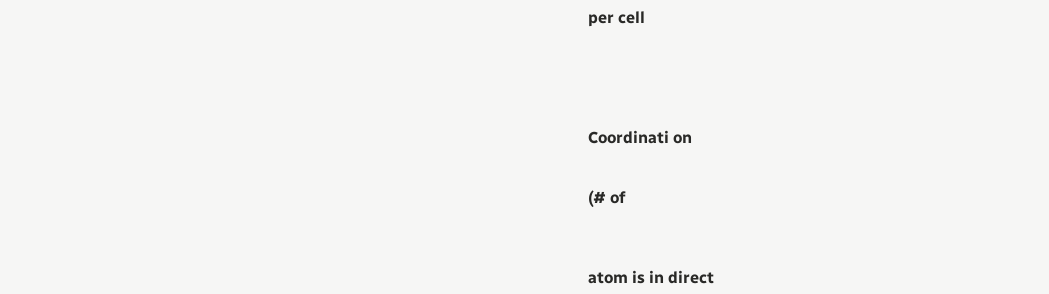per cell





Coordinati on


(# of



atom is in direct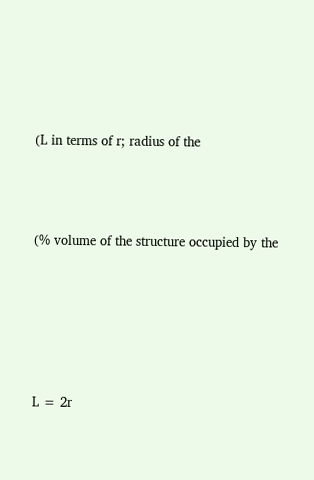(L in terms of r; radius of the




(% volume of the structure occupied by the







L = 2r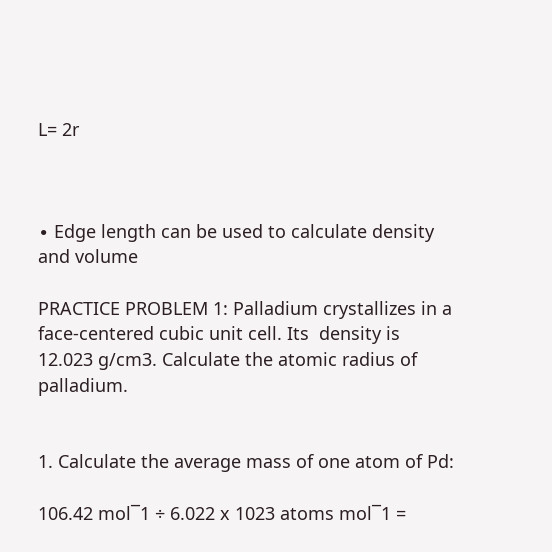L= 2r



∙ Edge length can be used to calculate density and volume

PRACTICE PROBLEM 1: Palladium crystallizes in a face-centered cubic unit cell. Its  density is 12.023 g/cm3. Calculate the atomic radius of palladium.


1. Calculate the average mass of one atom of Pd:

106.42 mol¯1 ÷ 6.022 x 1023 atoms mol¯1 =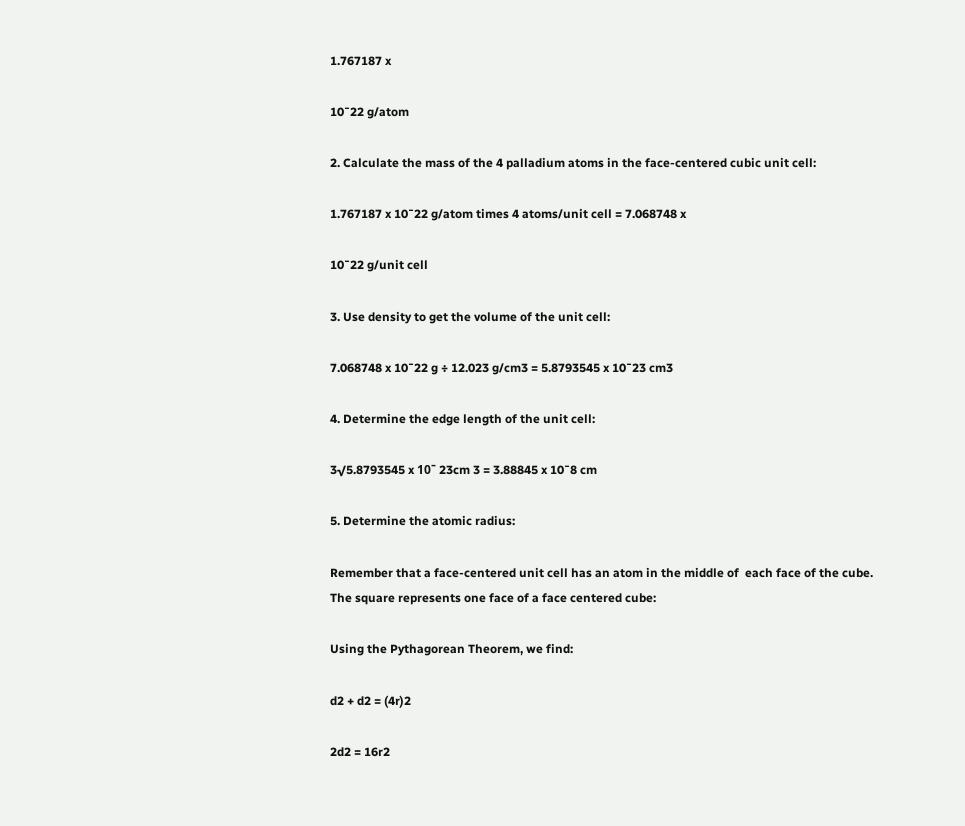1.767187 x

10¯22 g/atom

2. Calculate the mass of the 4 palladium atoms in the face-centered cubic unit cell:

1.767187 x 10¯22 g/atom times 4 atoms/unit cell = 7.068748 x

10¯22 g/unit cell

3. Use density to get the volume of the unit cell:

7.068748 x 10¯22 g ÷ 12.023 g/cm3 = 5.8793545 x 10¯23 cm3

4. Determine the edge length of the unit cell:

3√5.8793545 x 10ˉ 23cm 3 = 3.88845 x 10¯8 cm

5. Determine the atomic radius:

Remember that a face-centered unit cell has an atom in the middle of  each face of the cube. The square represents one face of a face centered cube:

Using the Pythagorean Theorem, we find:

d2 + d2 = (4r)2

2d2 = 16r2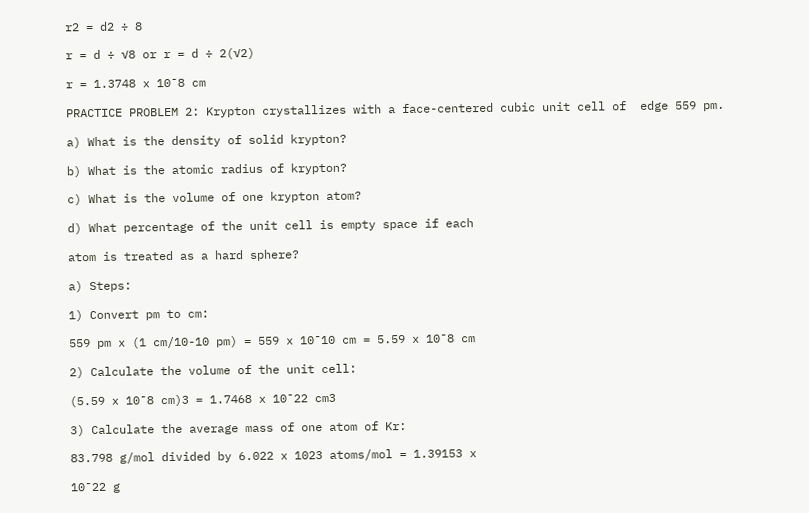r2 = d2 ÷ 8

r = d ÷ √8 or r = d ÷ 2(√2)

r = 1.3748 x 10¯8 cm

PRACTICE PROBLEM 2: Krypton crystallizes with a face-centered cubic unit cell of  edge 559 pm.

a) What is the density of solid krypton?

b) What is the atomic radius of krypton?

c) What is the volume of one krypton atom?

d) What percentage of the unit cell is empty space if each

atom is treated as a hard sphere?

a) Steps:

1) Convert pm to cm:

559 pm x (1 cm/10-10 pm) = 559 x 10¯10 cm = 5.59 x 10¯8 cm

2) Calculate the volume of the unit cell:

(5.59 x 10¯8 cm)3 = 1.7468 x 10¯22 cm3

3) Calculate the average mass of one atom of Kr:

83.798 g/mol divided by 6.022 x 1023 atoms/mol = 1.39153 x

10¯22 g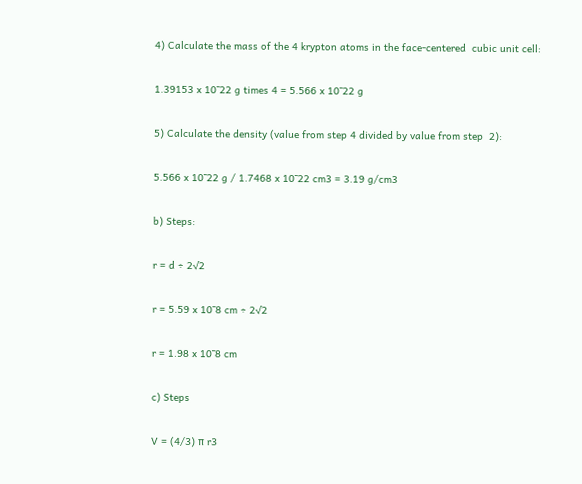4) Calculate the mass of the 4 krypton atoms in the face-centered  cubic unit cell:

1.39153 x 10¯22 g times 4 = 5.566 x 10¯22 g

5) Calculate the density (value from step 4 divided by value from step  2):

5.566 x 10¯22 g / 1.7468 x 10¯22 cm3 = 3.19 g/cm3

b) Steps:

r = d ÷ 2√2

r = 5.59 x 10¯8 cm ÷ 2√2

r = 1.98 x 10¯8 cm

c) Steps

V = (4/3) π r3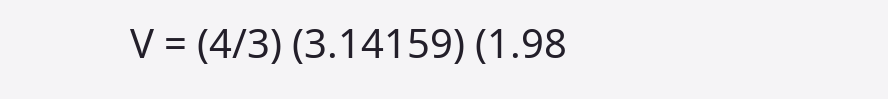V = (4/3) (3.14159) (1.98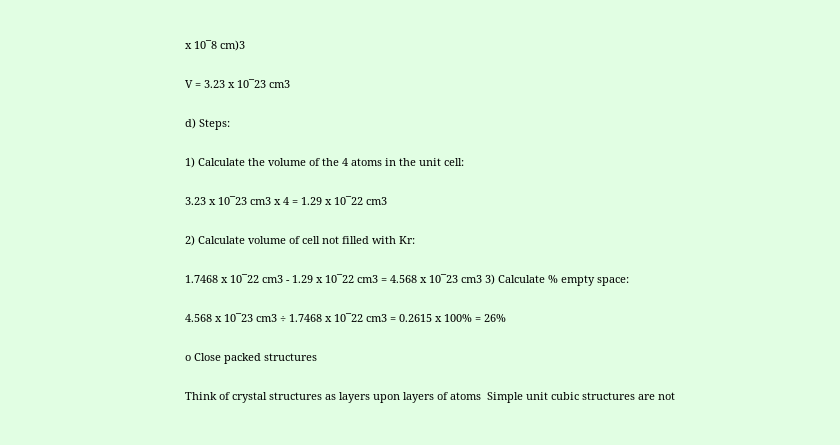x 10¯8 cm)3

V = 3.23 x 10¯23 cm3

d) Steps:

1) Calculate the volume of the 4 atoms in the unit cell:

3.23 x 10¯23 cm3 x 4 = 1.29 x 10¯22 cm3

2) Calculate volume of cell not filled with Kr:

1.7468 x 10¯22 cm3 - 1.29 x 10¯22 cm3 = 4.568 x 10¯23 cm3 3) Calculate % empty space:

4.568 x 10¯23 cm3 ÷ 1.7468 x 10¯22 cm3 = 0.2615 x 100% = 26%

o Close packed structures

Think of crystal structures as layers upon layers of atoms  Simple unit cubic structures are not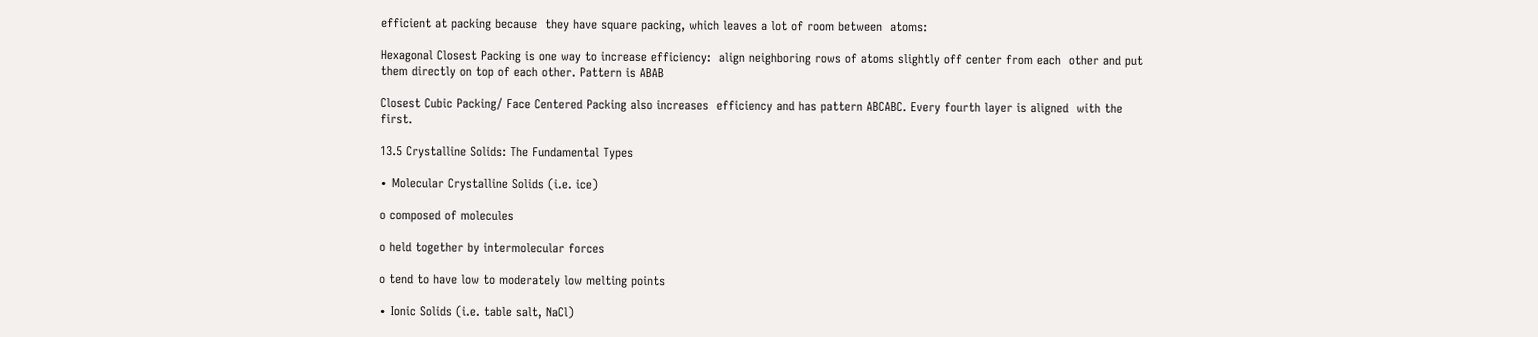efficient at packing because  they have square packing, which leaves a lot of room between  atoms:

Hexagonal Closest Packing is one way to increase efficiency:  align neighboring rows of atoms slightly off center from each  other and put them directly on top of each other. Pattern is ABAB

Closest Cubic Packing/ Face Centered Packing also increases  efficiency and has pattern ABCABC. Every fourth layer is aligned  with the first.

13.5 Crystalline Solids: The Fundamental Types

∙ Molecular Crystalline Solids (i.e. ice)

o composed of molecules

o held together by intermolecular forces

o tend to have low to moderately low melting points

∙ Ionic Solids (i.e. table salt, NaCl)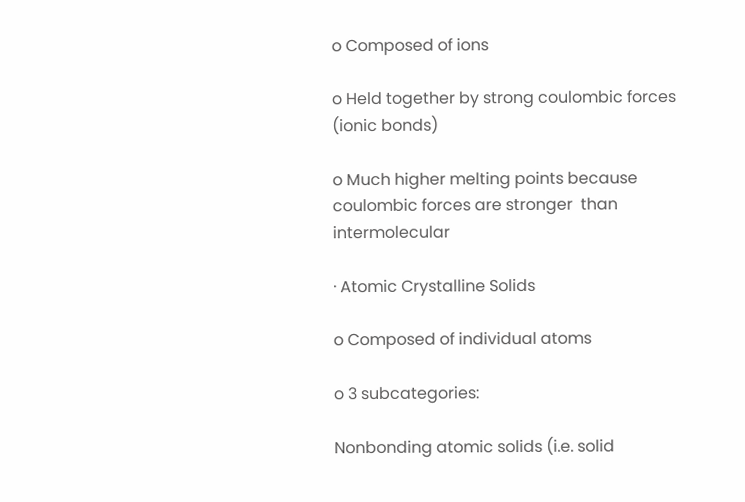o Composed of ions

o Held together by strong coulombic forces (ionic bonds)

o Much higher melting points because coulombic forces are stronger  than intermolecular

∙ Atomic Crystalline Solids

o Composed of individual atoms

o 3 subcategories:

Nonbonding atomic solids (i.e. solid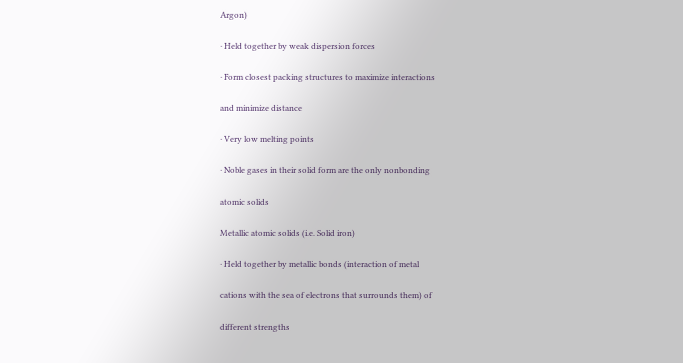Argon)

∙ Held together by weak dispersion forces

∙ Form closest packing structures to maximize interactions

and minimize distance

∙ Very low melting points

∙ Noble gases in their solid form are the only nonbonding

atomic solids

Metallic atomic solids (i.e. Solid iron)

∙ Held together by metallic bonds (interaction of metal

cations with the sea of electrons that surrounds them) of

different strengths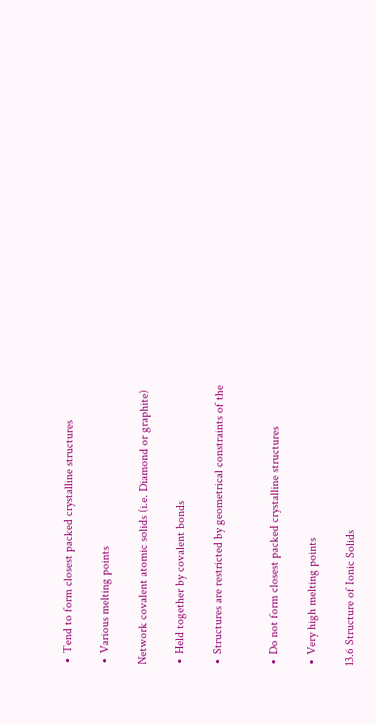∙ Tend to form closest packed crystalline structures

∙ Various melting points

Network covalent atomic solids (i.e. Diamond or graphite)

∙ Held together by covalent bonds

∙ Structures are restricted by geometrical constraints of the


∙ Do not form closest packed crystalline structures

∙ Very high melting points

13.6 Structure of Ionic Solids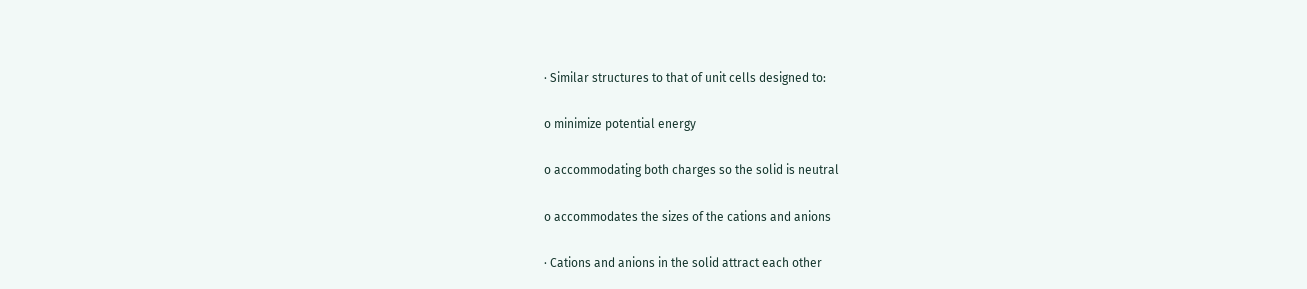∙ Similar structures to that of unit cells designed to:

o minimize potential energy

o accommodating both charges so the solid is neutral

o accommodates the sizes of the cations and anions

∙ Cations and anions in the solid attract each other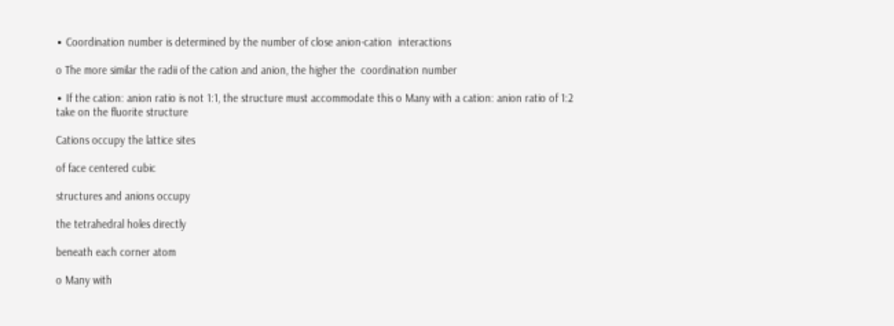∙ Coordination number is determined by the number of close anion-cation  interactions

o The more similar the radii of the cation and anion, the higher the  coordination number

∙ If the cation: anion ratio is not 1:1, the structure must accommodate this o Many with a cation: anion ratio of 1:2 take on the fluorite structure

Cations occupy the lattice sites

of face centered cubic

structures and anions occupy

the tetrahedral holes directly

beneath each corner atom

o Many with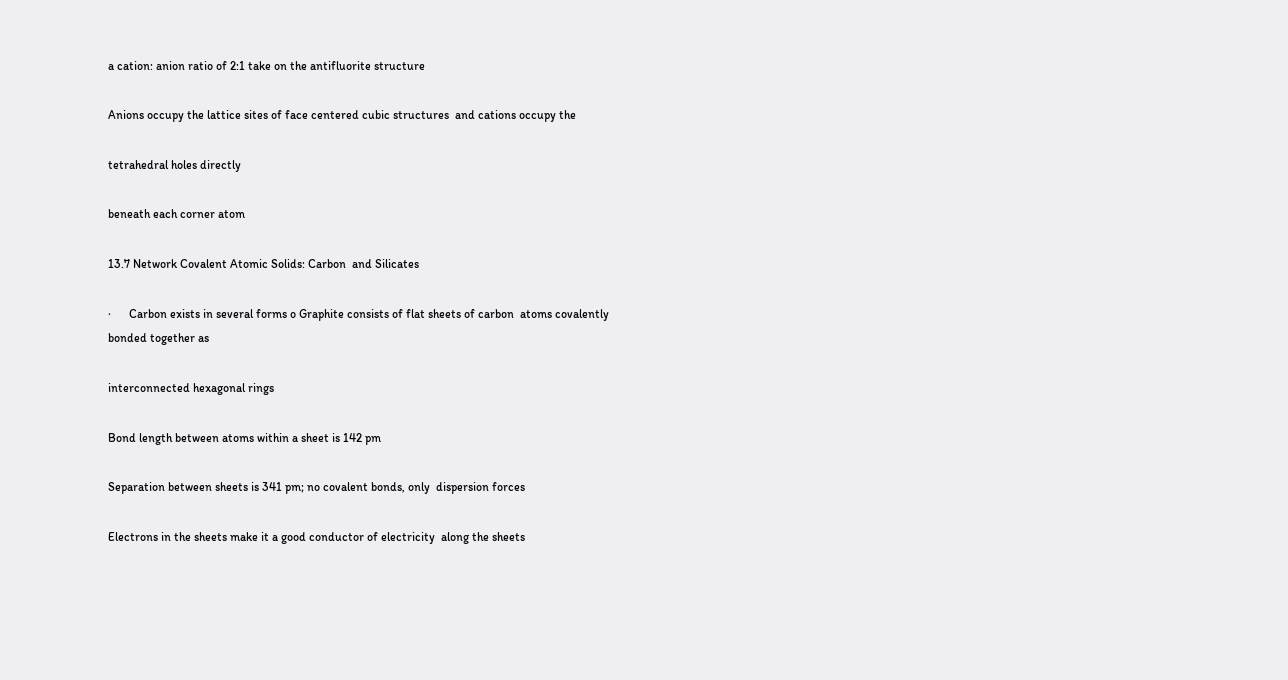a cation: anion ratio of 2:1 take on the antifluorite structure

Anions occupy the lattice sites of face centered cubic structures  and cations occupy the

tetrahedral holes directly

beneath each corner atom

13.7 Network Covalent Atomic Solids: Carbon  and Silicates

∙      Carbon exists in several forms o Graphite consists of flat sheets of carbon  atoms covalently bonded together as

interconnected hexagonal rings

Bond length between atoms within a sheet is 142 pm

Separation between sheets is 341 pm; no covalent bonds, only  dispersion forces

Electrons in the sheets make it a good conductor of electricity  along the sheets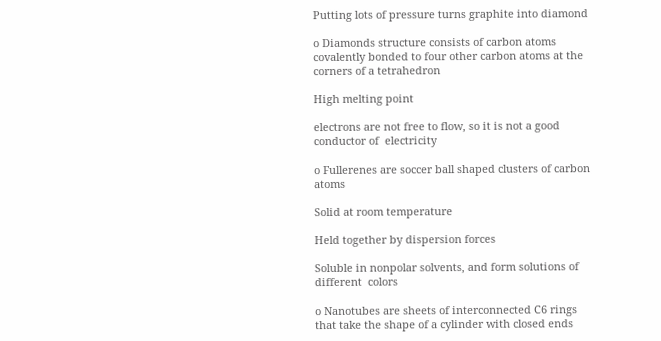Putting lots of pressure turns graphite into diamond

o Diamonds structure consists of carbon atoms covalently bonded to four other carbon atoms at the corners of a tetrahedron

High melting point

electrons are not free to flow, so it is not a good conductor of  electricity

o Fullerenes are soccer ball shaped clusters of carbon atoms

Solid at room temperature

Held together by dispersion forces

Soluble in nonpolar solvents, and form solutions of different  colors

o Nanotubes are sheets of interconnected C6 rings that take the shape of a cylinder with closed ends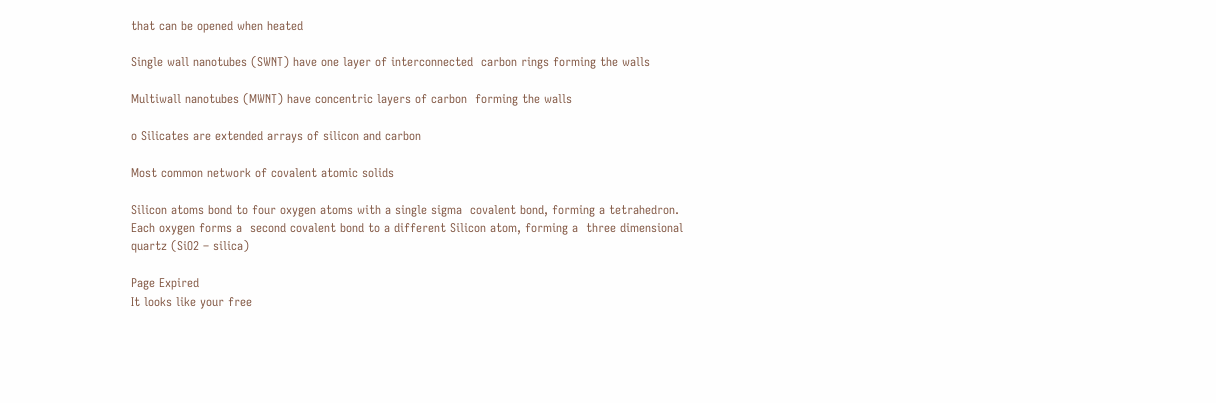that can be opened when heated

Single wall nanotubes (SWNT) have one layer of interconnected  carbon rings forming the walls

Multiwall nanotubes (MWNT) have concentric layers of carbon  forming the walls

o Silicates are extended arrays of silicon and carbon

Most common network of covalent atomic solids

Silicon atoms bond to four oxygen atoms with a single sigma  covalent bond, forming a tetrahedron. Each oxygen forms a  second covalent bond to a different Silicon atom, forming a  three dimensional quartz (SiO2 – silica)

Page Expired
It looks like your free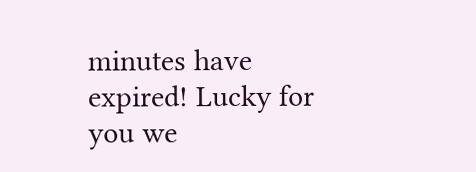minutes have expired! Lucky for you we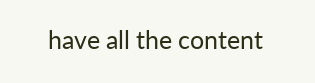have all the content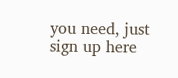you need, just sign up here